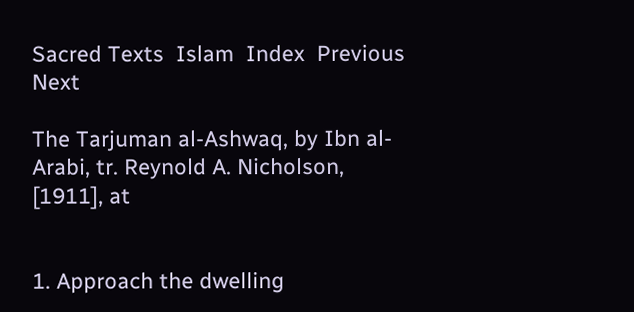Sacred Texts  Islam  Index  Previous  Next

The Tarjuman al-Ashwaq, by Ibn al-Arabi, tr. Reynold A. Nicholson, [1911], at


1. Approach the dwelling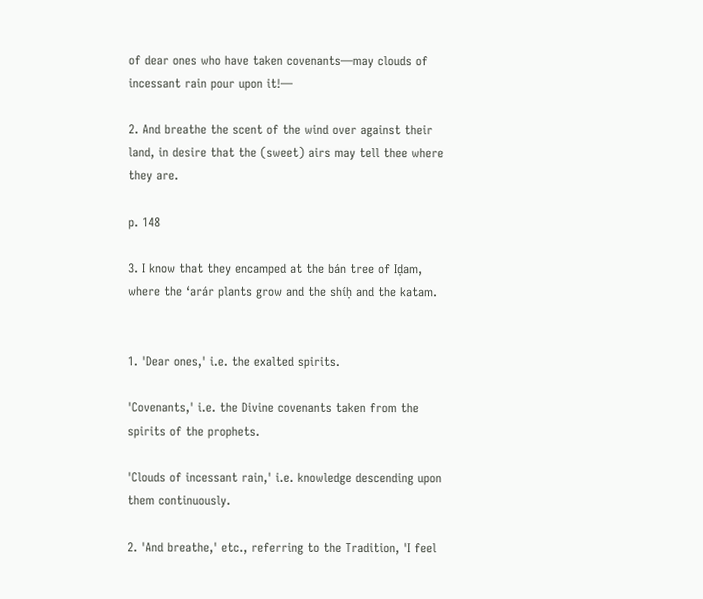of dear ones who have taken covenants—may clouds of incessant rain pour upon it!—

2. And breathe the scent of the wind over against their land, in desire that the (sweet) airs may tell thee where they are.

p. 148

3. I know that they encamped at the bán tree of Iḍam, where the ‘arár plants grow and the shíḥ and the katam.


1. 'Dear ones,' i.e. the exalted spirits.

'Covenants,' i.e. the Divine covenants taken from the spirits of the prophets.

'Clouds of incessant rain,' i.e. knowledge descending upon them continuously.

2. 'And breathe,' etc., referring to the Tradition, 'I feel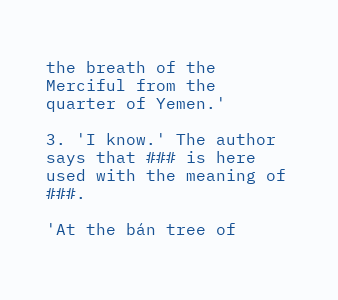the breath of the Merciful from the quarter of Yemen.'

3. 'I know.' The author says that ### is here used with the meaning of ###.

'At the bán tree of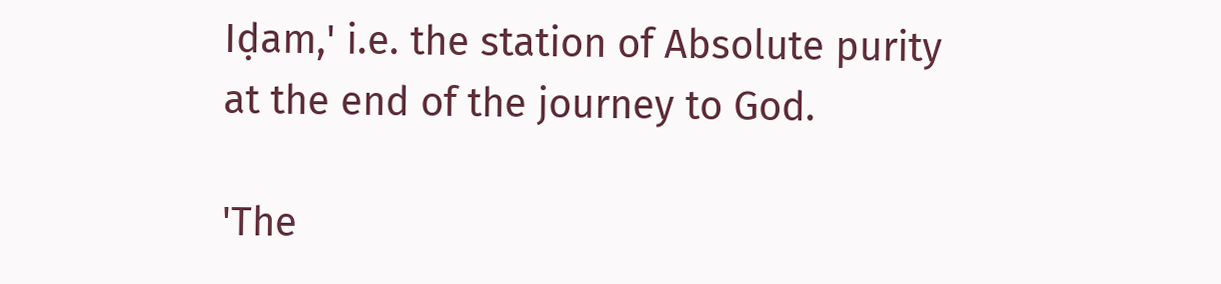Iḍam,' i.e. the station of Absolute purity at the end of the journey to God.

'The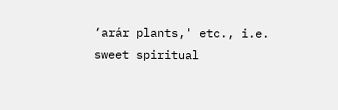‘arár plants,' etc., i.e. sweet spiritual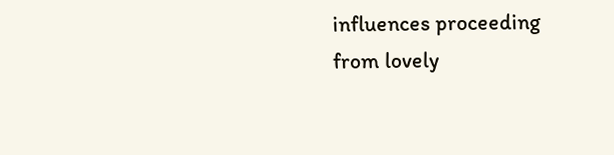influences proceeding from lovely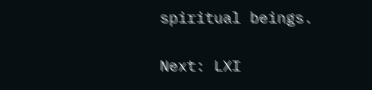spiritual beings.

Next: LXI